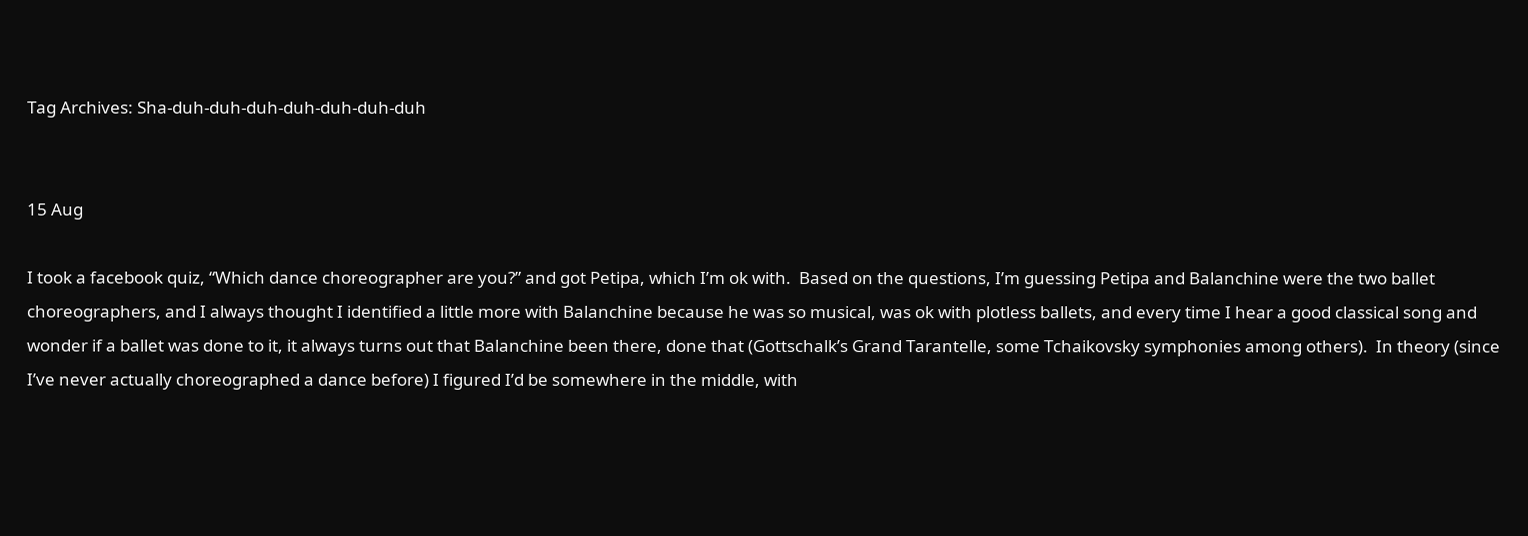Tag Archives: Sha-duh-duh-duh-duh-duh-duh-duh


15 Aug

I took a facebook quiz, “Which dance choreographer are you?” and got Petipa, which I’m ok with.  Based on the questions, I’m guessing Petipa and Balanchine were the two ballet choreographers, and I always thought I identified a little more with Balanchine because he was so musical, was ok with plotless ballets, and every time I hear a good classical song and wonder if a ballet was done to it, it always turns out that Balanchine been there, done that (Gottschalk’s Grand Tarantelle, some Tchaikovsky symphonies among others).  In theory (since I’ve never actually choreographed a dance before) I figured I’d be somewhere in the middle, with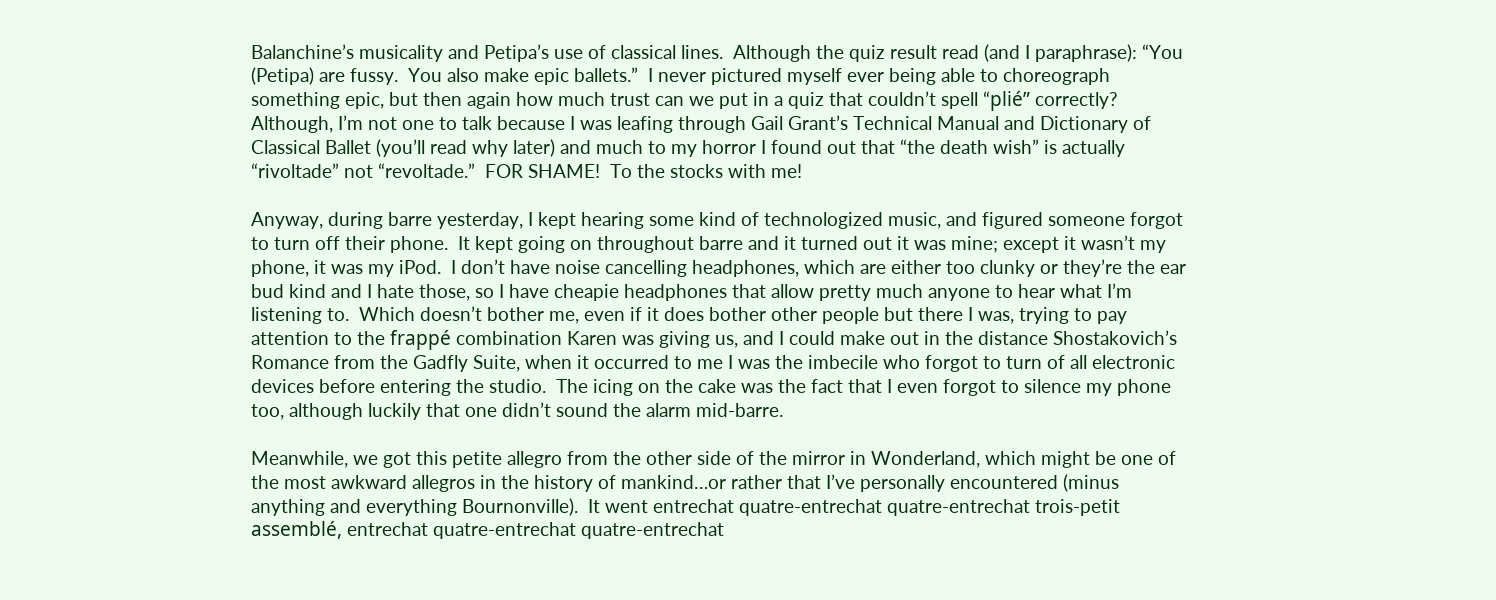Balanchine’s musicality and Petipa’s use of classical lines.  Although the quiz result read (and I paraphrase): “You (Petipa) are fussy.  You also make epic ballets.”  I never pictured myself ever being able to choreograph something epic, but then again how much trust can we put in a quiz that couldn’t spell “plié” correctly?  Although, I’m not one to talk because I was leafing through Gail Grant’s Technical Manual and Dictionary of Classical Ballet (you’ll read why later) and much to my horror I found out that “the death wish” is actually “rivoltade” not “revoltade.”  FOR SHAME!  To the stocks with me!

Anyway, during barre yesterday, I kept hearing some kind of technologized music, and figured someone forgot to turn off their phone.  It kept going on throughout barre and it turned out it was mine; except it wasn’t my phone, it was my iPod.  I don’t have noise cancelling headphones, which are either too clunky or they’re the ear bud kind and I hate those, so I have cheapie headphones that allow pretty much anyone to hear what I’m listening to.  Which doesn’t bother me, even if it does bother other people but there I was, trying to pay attention to the frappé combination Karen was giving us, and I could make out in the distance Shostakovich’s Romance from the Gadfly Suite, when it occurred to me I was the imbecile who forgot to turn of all electronic devices before entering the studio.  The icing on the cake was the fact that I even forgot to silence my phone too, although luckily that one didn’t sound the alarm mid-barre.

Meanwhile, we got this petite allegro from the other side of the mirror in Wonderland, which might be one of the most awkward allegros in the history of mankind…or rather that I’ve personally encountered (minus anything and everything Bournonville).  It went entrechat quatre-entrechat quatre-entrechat trois-petit assemblé, entrechat quatre-entrechat quatre-entrechat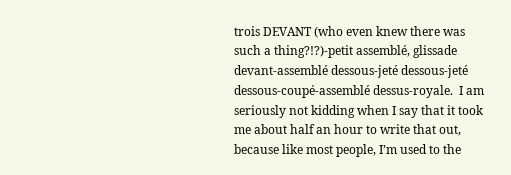trois DEVANT (who even knew there was such a thing?!?)-petit assemblé, glissade devant-assemblé dessous-jeté dessous-jeté dessous-coupé-assemblé dessus-royale.  I am seriously not kidding when I say that it took me about half an hour to write that out, because like most people, I’m used to the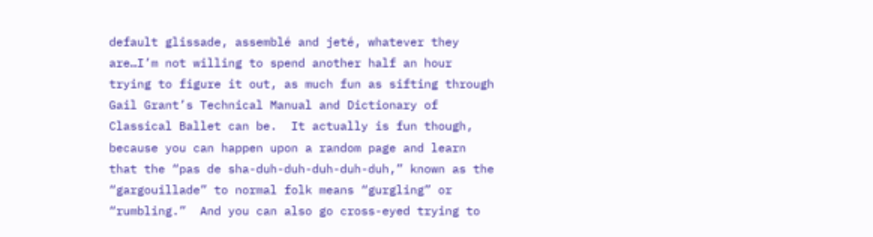default glissade, assemblé and jeté, whatever they are…I’m not willing to spend another half an hour trying to figure it out, as much fun as sifting through Gail Grant’s Technical Manual and Dictionary of Classical Ballet can be.  It actually is fun though, because you can happen upon a random page and learn that the “pas de sha-duh-duh-duh-duh-duh,” known as the “gargouillade” to normal folk means “gurgling” or “rumbling.”  And you can also go cross-eyed trying to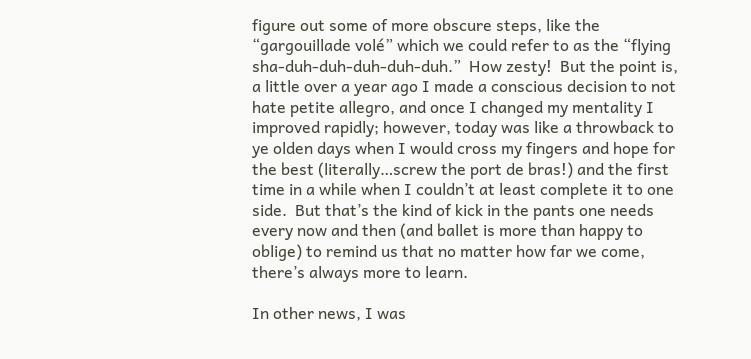figure out some of more obscure steps, like the “gargouillade volé” which we could refer to as the “flying sha-duh-duh-duh-duh-duh.”  How zesty!  But the point is, a little over a year ago I made a conscious decision to not hate petite allegro, and once I changed my mentality I improved rapidly; however, today was like a throwback to ye olden days when I would cross my fingers and hope for the best (literally…screw the port de bras!) and the first time in a while when I couldn’t at least complete it to one side.  But that’s the kind of kick in the pants one needs every now and then (and ballet is more than happy to oblige) to remind us that no matter how far we come, there’s always more to learn.

In other news, I was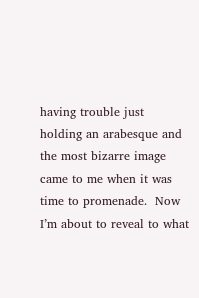having trouble just holding an arabesque and the most bizarre image came to me when it was time to promenade.  Now I’m about to reveal to what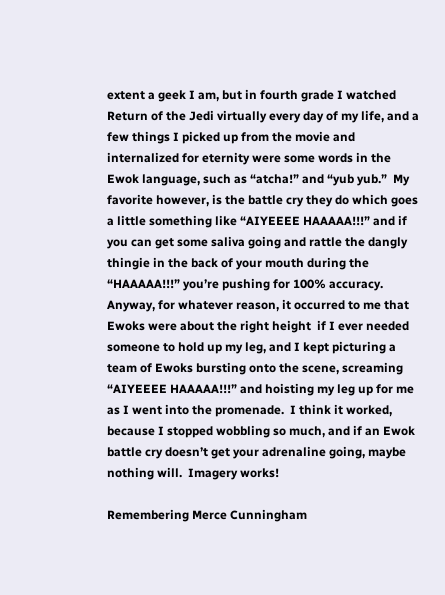extent a geek I am, but in fourth grade I watched Return of the Jedi virtually every day of my life, and a few things I picked up from the movie and internalized for eternity were some words in the Ewok language, such as “atcha!” and “yub yub.”  My favorite however, is the battle cry they do which goes a little something like “AIYEEEE HAAAAA!!!” and if you can get some saliva going and rattle the dangly thingie in the back of your mouth during the “HAAAAA!!!” you’re pushing for 100% accuracy.  Anyway, for whatever reason, it occurred to me that Ewoks were about the right height  if I ever needed someone to hold up my leg, and I kept picturing a team of Ewoks bursting onto the scene, screaming “AIYEEEE HAAAAA!!!” and hoisting my leg up for me as I went into the promenade.  I think it worked, because I stopped wobbling so much, and if an Ewok battle cry doesn’t get your adrenaline going, maybe nothing will.  Imagery works!

Remembering Merce Cunningham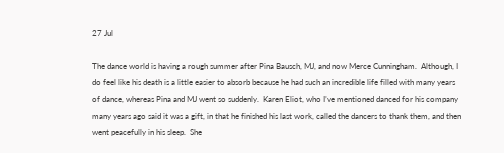27 Jul

The dance world is having a rough summer after Pina Bausch, MJ, and now Merce Cunningham.  Although, I do feel like his death is a little easier to absorb because he had such an incredible life filled with many years of dance, whereas Pina and MJ went so suddenly.  Karen Eliot, who I’ve mentioned danced for his company many years ago said it was a gift, in that he finished his last work, called the dancers to thank them, and then went peacefully in his sleep.  She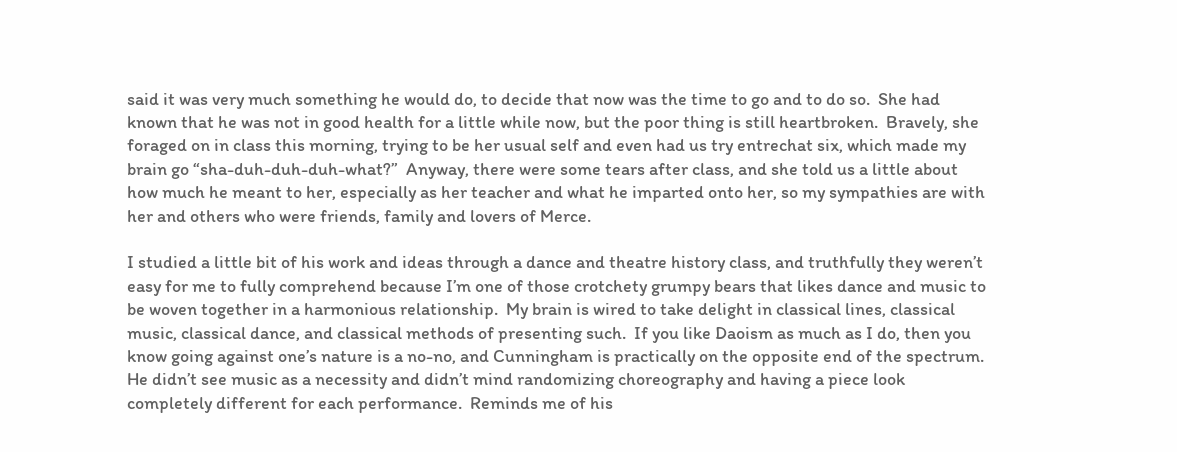said it was very much something he would do, to decide that now was the time to go and to do so.  She had known that he was not in good health for a little while now, but the poor thing is still heartbroken.  Bravely, she foraged on in class this morning, trying to be her usual self and even had us try entrechat six, which made my brain go “sha-duh-duh-duh-what?”  Anyway, there were some tears after class, and she told us a little about how much he meant to her, especially as her teacher and what he imparted onto her, so my sympathies are with her and others who were friends, family and lovers of Merce.

I studied a little bit of his work and ideas through a dance and theatre history class, and truthfully they weren’t easy for me to fully comprehend because I’m one of those crotchety grumpy bears that likes dance and music to be woven together in a harmonious relationship.  My brain is wired to take delight in classical lines, classical music, classical dance, and classical methods of presenting such.  If you like Daoism as much as I do, then you know going against one’s nature is a no-no, and Cunningham is practically on the opposite end of the spectrum.  He didn’t see music as a necessity and didn’t mind randomizing choreography and having a piece look completely different for each performance.  Reminds me of his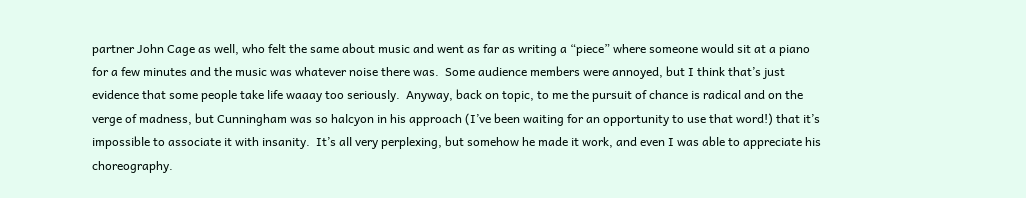partner John Cage as well, who felt the same about music and went as far as writing a “piece” where someone would sit at a piano for a few minutes and the music was whatever noise there was.  Some audience members were annoyed, but I think that’s just evidence that some people take life waaay too seriously.  Anyway, back on topic, to me the pursuit of chance is radical and on the verge of madness, but Cunningham was so halcyon in his approach (I’ve been waiting for an opportunity to use that word!) that it’s impossible to associate it with insanity.  It’s all very perplexing, but somehow he made it work, and even I was able to appreciate his choreography.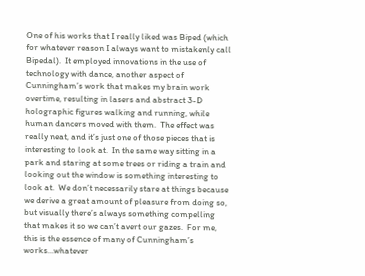One of his works that I really liked was Biped (which for whatever reason I always want to mistakenly call Bipedal).  It employed innovations in the use of technology with dance, another aspect of Cunningham’s work that makes my brain work overtime, resulting in lasers and abstract 3-D holographic figures walking and running, while human dancers moved with them.  The effect was really neat, and it’s just one of those pieces that is interesting to look at.  In the same way sitting in a park and staring at some trees or riding a train and looking out the window is something interesting to look at.  We don’t necessarily stare at things because we derive a great amount of pleasure from doing so, but visually there’s always something compelling that makes it so we can’t avert our gazes.  For me, this is the essence of many of Cunningham’s works…whatever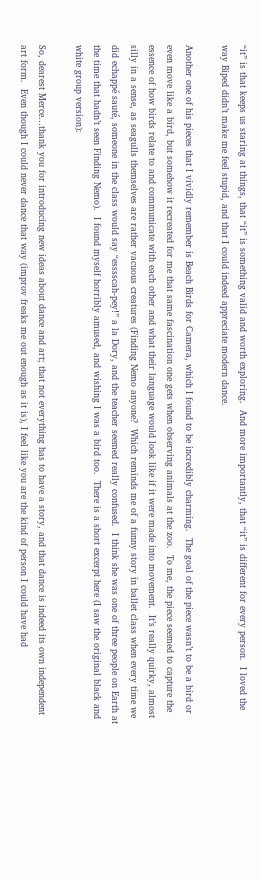“it” is that keeps us staring at things, that “it” is something valid and worth exploring.  And more importantly, that “it” is different for every person.  I loved the way Biped didn’t make me feel stupid, and that I could indeed appreciate modern dance.

Another one of his pieces that I vividly remember is Beach Birds for Camera, which I found to be incredibly charming.  The goal of the piece wasn’t to be a bird or even move like a bird, but somehow it recreated for me that same fascination one gets when observing animals at the zoo.  To me, the piece seemed to capture the essence of how birds relate to and communicate with each other and what their language would look like if it were made into movement.  It’s really quirky, almost silly in a sense, as seagulls themselves are rather vacuous creatures (Finding Nemo anyone?  Which reminds me of a funny story in ballet class when every time we did echappé sauté, someone in the class would say “esssscah-pey!” a la Dory, and the teacher seemed really confused.  I think she was one of three people on Earth at the time that hadn’t seen Finding Nemo).  I found myself horribly amused, and wishing I was a bird too.  There is a short excerpt here (I saw the original black and white group version):

So, dearest Merce…thank you for introducing new ideas about dance and art; that not everything has to have a story, and that dance is indeed its own independent art form.  Even though I could never dance that way (improv freaks me out enough as it is), I feel like you are the kind of person I could have had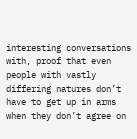interesting conversations with, proof that even people with vastly differing natures don’t have to get up in arms when they don’t agree on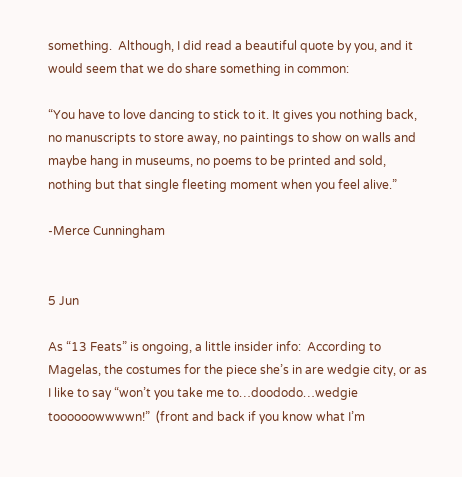something.  Although, I did read a beautiful quote by you, and it would seem that we do share something in common:

“You have to love dancing to stick to it. It gives you nothing back, no manuscripts to store away, no paintings to show on walls and maybe hang in museums, no poems to be printed and sold, nothing but that single fleeting moment when you feel alive.”

-Merce Cunningham


5 Jun

As “13 Feats” is ongoing, a little insider info:  According to Magelas, the costumes for the piece she’s in are wedgie city, or as I like to say “won’t you take me to…doododo…wedgie toooooowwwwn!”  (front and back if you know what I’m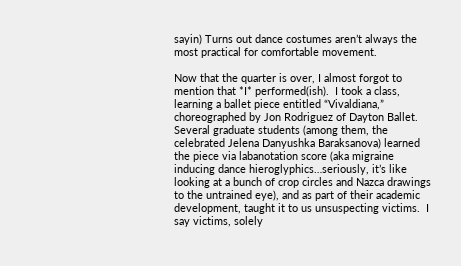sayin) Turns out dance costumes aren’t always the most practical for comfortable movement.

Now that the quarter is over, I almost forgot to mention that *I* performed(ish).  I took a class, learning a ballet piece entitled “Vivaldiana,” choreographed by Jon Rodriguez of Dayton Ballet.  Several graduate students (among them, the celebrated Jelena Danyushka Baraksanova) learned the piece via labanotation score (aka migraine inducing dance hieroglyphics…seriously, it’s like looking at a bunch of crop circles and Nazca drawings to the untrained eye), and as part of their academic development, taught it to us unsuspecting victims.  I say victims, solely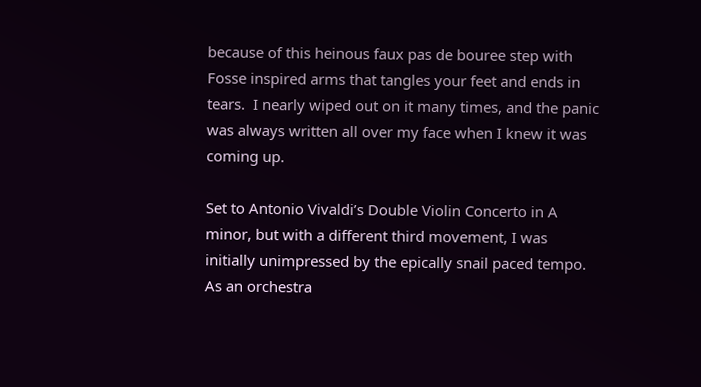because of this heinous faux pas de bouree step with Fosse inspired arms that tangles your feet and ends in tears.  I nearly wiped out on it many times, and the panic was always written all over my face when I knew it was coming up.

Set to Antonio Vivaldi’s Double Violin Concerto in A minor, but with a different third movement, I was initially unimpressed by the epically snail paced tempo.  As an orchestra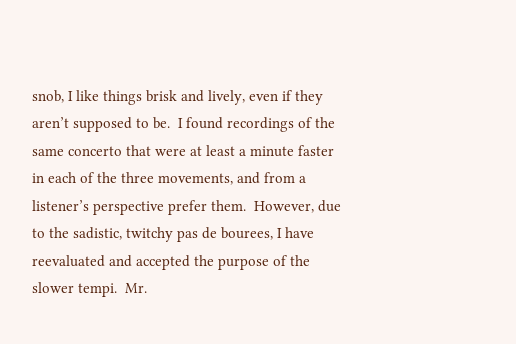snob, I like things brisk and lively, even if they aren’t supposed to be.  I found recordings of the same concerto that were at least a minute faster in each of the three movements, and from a listener’s perspective prefer them.  However, due to the sadistic, twitchy pas de bourees, I have reevaluated and accepted the purpose of the slower tempi.  Mr.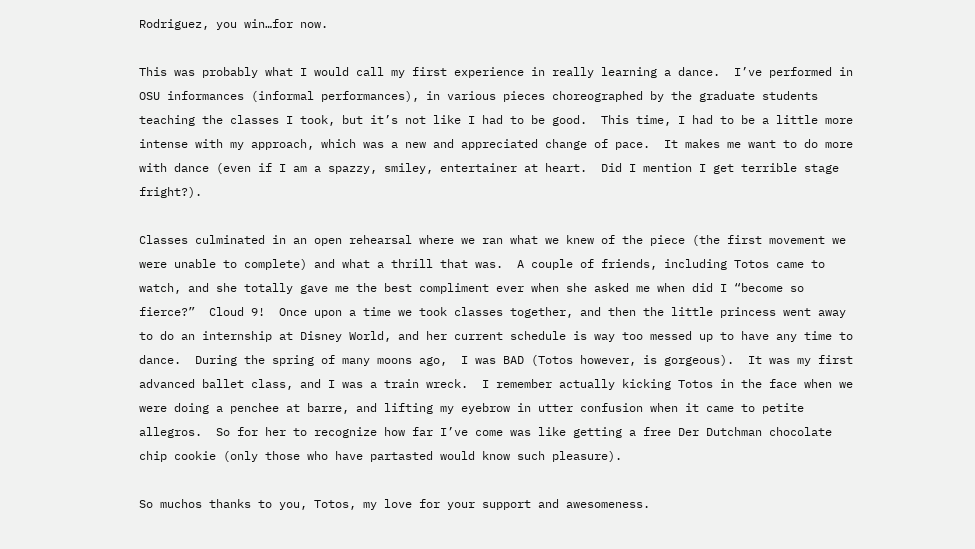Rodriguez, you win…for now.

This was probably what I would call my first experience in really learning a dance.  I’ve performed in OSU informances (informal performances), in various pieces choreographed by the graduate students teaching the classes I took, but it’s not like I had to be good.  This time, I had to be a little more intense with my approach, which was a new and appreciated change of pace.  It makes me want to do more with dance (even if I am a spazzy, smiley, entertainer at heart.  Did I mention I get terrible stage fright?).

Classes culminated in an open rehearsal where we ran what we knew of the piece (the first movement we were unable to complete) and what a thrill that was.  A couple of friends, including Totos came to watch, and she totally gave me the best compliment ever when she asked me when did I “become so fierce?”  Cloud 9!  Once upon a time we took classes together, and then the little princess went away to do an internship at Disney World, and her current schedule is way too messed up to have any time to dance.  During the spring of many moons ago,  I was BAD (Totos however, is gorgeous).  It was my first advanced ballet class, and I was a train wreck.  I remember actually kicking Totos in the face when we were doing a penchee at barre, and lifting my eyebrow in utter confusion when it came to petite allegros.  So for her to recognize how far I’ve come was like getting a free Der Dutchman chocolate chip cookie (only those who have partasted would know such pleasure).

So muchos thanks to you, Totos, my love for your support and awesomeness.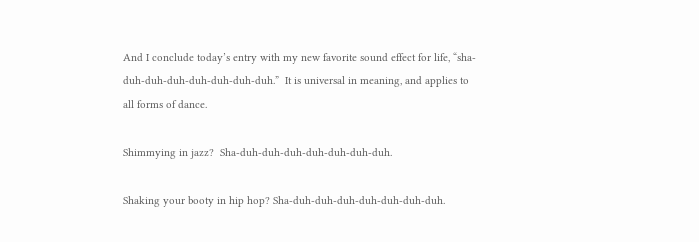And I conclude today’s entry with my new favorite sound effect for life, “sha-duh-duh-duh-duh-duh-duh-duh.”  It is universal in meaning, and applies to all forms of dance.

Shimmying in jazz?  Sha-duh-duh-duh-duh-duh-duh-duh.

Shaking your booty in hip hop? Sha-duh-duh-duh-duh-duh-duh-duh.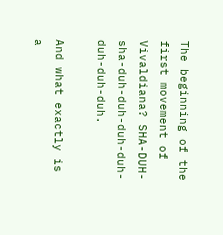The beginning of the first movement of Vivaldiana? SHA-DUH-sha-duh-duh-duh-duh-duh-duh-duh.

And what exactly is a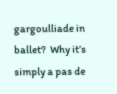gargoulliade in ballet?  Why it’s simply a pas de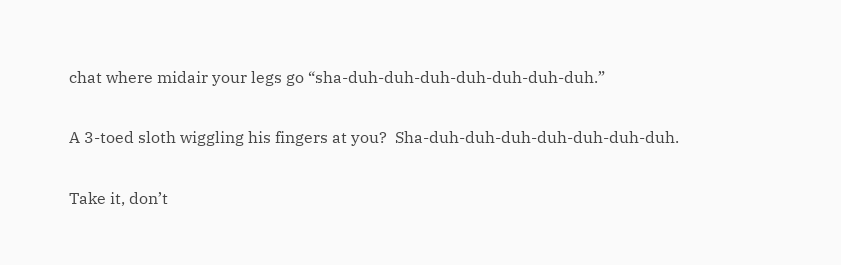chat where midair your legs go “sha-duh-duh-duh-duh-duh-duh-duh.”

A 3-toed sloth wiggling his fingers at you?  Sha-duh-duh-duh-duh-duh-duh-duh.

Take it, don’t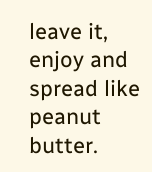leave it, enjoy and spread like peanut butter.